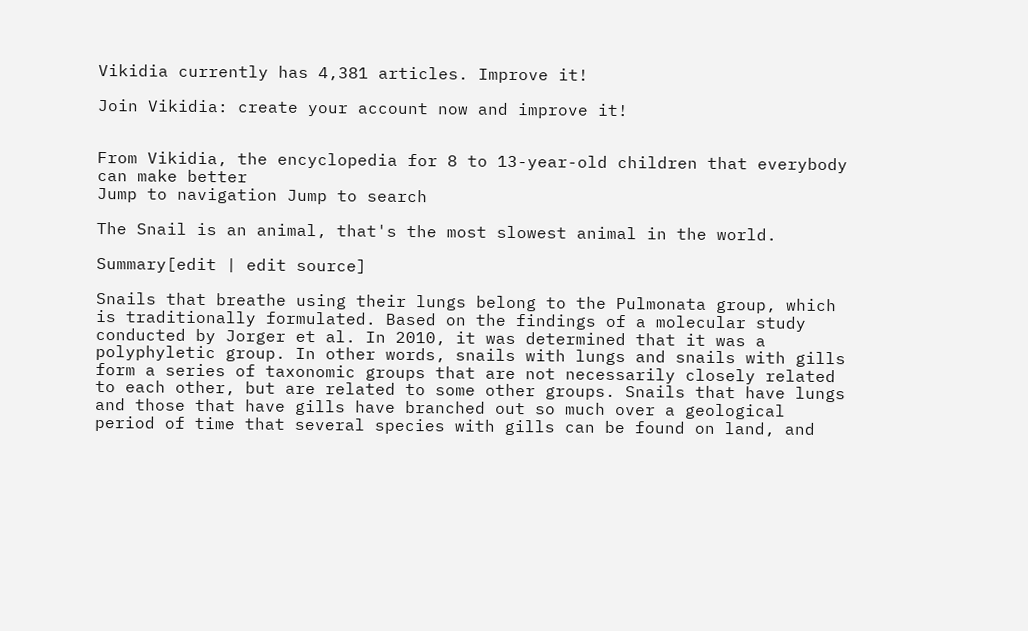Vikidia currently has 4,381 articles. Improve it!

Join Vikidia: create your account now and improve it!


From Vikidia, the encyclopedia for 8 to 13-year-old children that everybody can make better
Jump to navigation Jump to search

The Snail is an animal, that's the most slowest animal in the world.

Summary[edit | edit source]

Snails that breathe using their lungs belong to the Pulmonata group, which is traditionally formulated. Based on the findings of a molecular study conducted by Jorger et al. In 2010, it was determined that it was a polyphyletic group. In other words, snails with lungs and snails with gills form a series of taxonomic groups that are not necessarily closely related to each other, but are related to some other groups. Snails that have lungs and those that have gills have branched out so much over a geological period of time that several species with gills can be found on land, and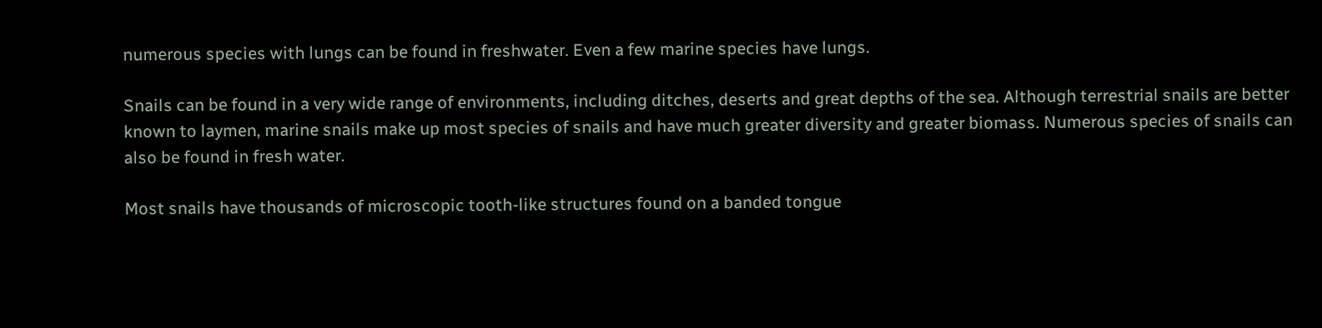numerous species with lungs can be found in freshwater. Even a few marine species have lungs.

Snails can be found in a very wide range of environments, including ditches, deserts and great depths of the sea. Although terrestrial snails are better known to laymen, marine snails make up most species of snails and have much greater diversity and greater biomass. Numerous species of snails can also be found in fresh water.

Most snails have thousands of microscopic tooth-like structures found on a banded tongue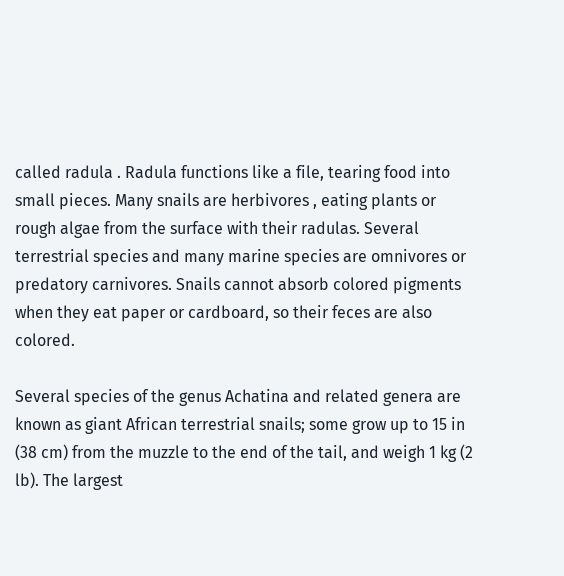called radula . Radula functions like a file, tearing food into small pieces. Many snails are herbivores , eating plants or rough algae from the surface with their radulas. Several terrestrial species and many marine species are omnivores or predatory carnivores. Snails cannot absorb colored pigments when they eat paper or cardboard, so their feces are also colored.

Several species of the genus Achatina and related genera are known as giant African terrestrial snails; some grow up to 15 in (38 cm) from the muzzle to the end of the tail, and weigh 1 kg (2 lb). The largest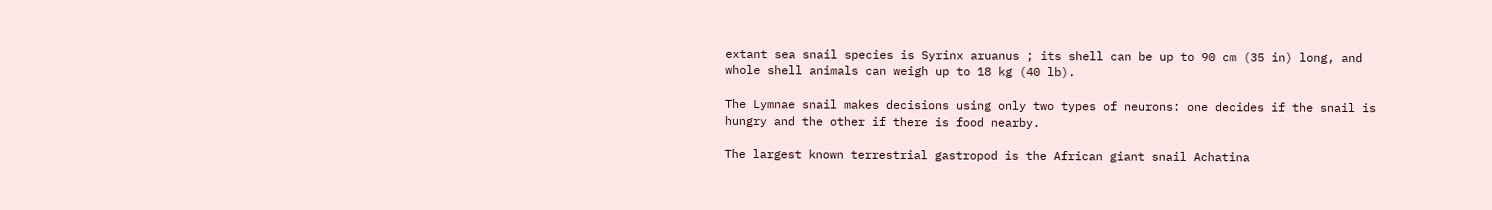extant sea snail species is Syrinx aruanus ; its shell can be up to 90 cm (35 in) long, and whole shell animals can weigh up to 18 kg (40 lb).

The Lymnae snail makes decisions using only two types of neurons: one decides if the snail is hungry and the other if there is food nearby.

The largest known terrestrial gastropod is the African giant snail Achatina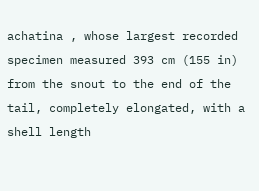achatina , whose largest recorded specimen measured 393 cm (155 in) from the snout to the end of the tail, completely elongated, with a shell length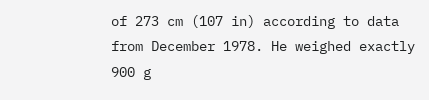of 273 cm (107 in) according to data from December 1978. He weighed exactly 900 g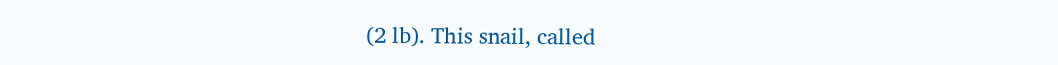(2 lb). This snail, called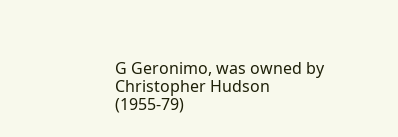G Geronimo, was owned by Christopher Hudson (1955-79)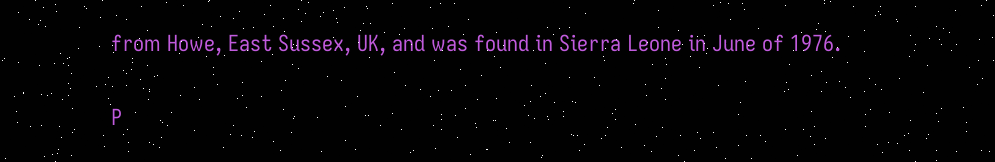from Howe, East Sussex, UK, and was found in Sierra Leone in June of 1976.

P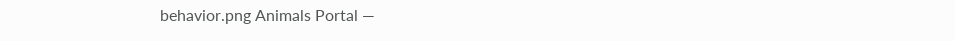behavior.png Animals Portal —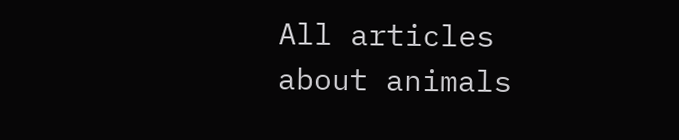All articles about animals